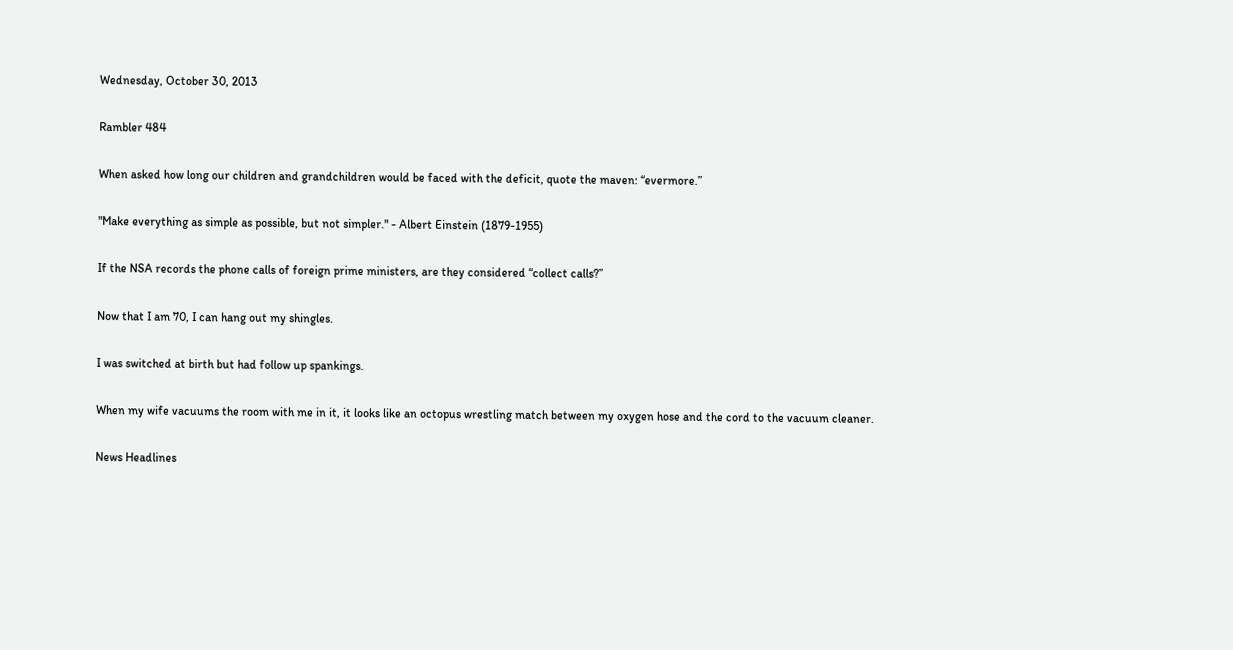Wednesday, October 30, 2013

Rambler 484

When asked how long our children and grandchildren would be faced with the deficit, quote the maven: “evermore.”

"Make everything as simple as possible, but not simpler." - Albert Einstein (1879-1955)

If the NSA records the phone calls of foreign prime ministers, are they considered “collect calls?”

Now that I am 70, I can hang out my shingles.

I was switched at birth but had follow up spankings.

When my wife vacuums the room with me in it, it looks like an octopus wrestling match between my oxygen hose and the cord to the vacuum cleaner.

News Headlines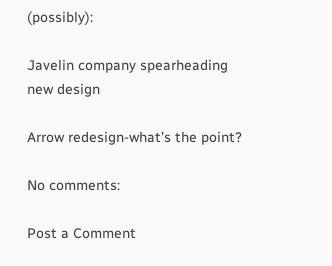(possibly):

Javelin company spearheading new design

Arrow redesign-what’s the point?

No comments:

Post a Comment